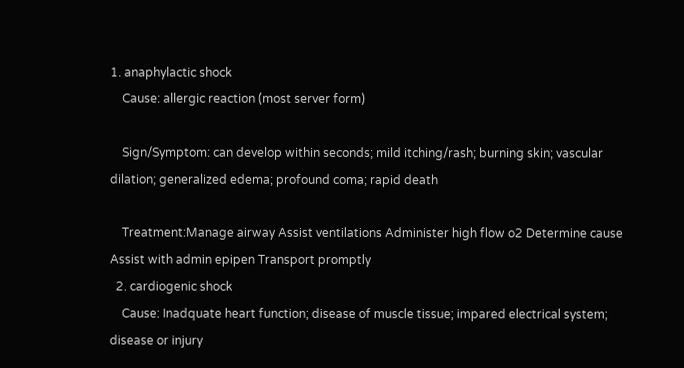1. anaphylactic shock
    Cause: allergic reaction (most server form)

    Sign/Symptom: can develop within seconds; mild itching/rash; burning skin; vascular dilation; generalized edema; profound coma; rapid death

    Treatment:Manage airway Assist ventilations Administer high flow o2 Determine cause Assist with admin epipen Transport promptly
  2. cardiogenic shock
    Cause: Inadquate heart function; disease of muscle tissue; impared electrical system; disease or injury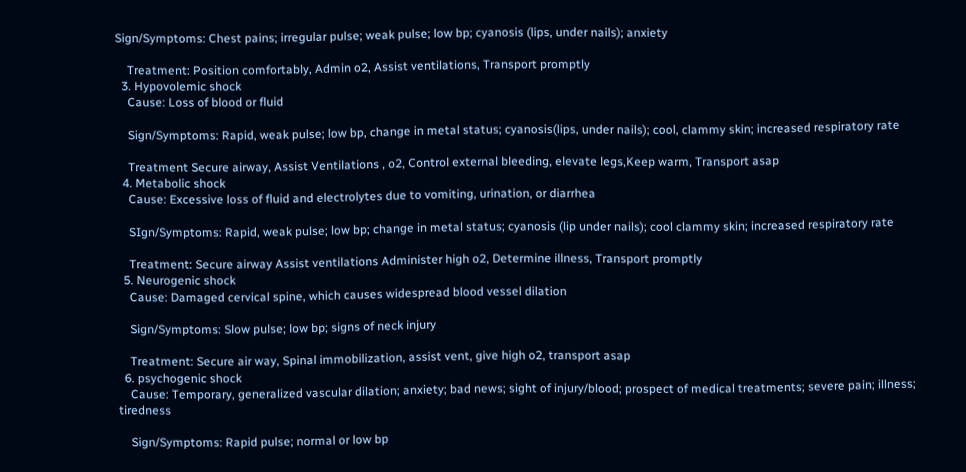Sign/Symptoms: Chest pains; irregular pulse; weak pulse; low bp; cyanosis (lips, under nails); anxiety

    Treatment: Position comfortably, Admin o2, Assist ventilations, Transport promptly
  3. Hypovolemic shock
    Cause: Loss of blood or fluid

    Sign/Symptoms: Rapid, weak pulse; low bp, change in metal status; cyanosis(lips, under nails); cool, clammy skin; increased respiratory rate

    Treatment Secure airway, Assist Ventilations , o2, Control external bleeding, elevate legs,Keep warm, Transport asap
  4. Metabolic shock
    Cause: Excessive loss of fluid and electrolytes due to vomiting, urination, or diarrhea

    SIgn/Symptoms: Rapid, weak pulse; low bp; change in metal status; cyanosis (lip under nails); cool clammy skin; increased respiratory rate

    Treatment: Secure airway Assist ventilations Administer high o2, Determine illness, Transport promptly
  5. Neurogenic shock
    Cause: Damaged cervical spine, which causes widespread blood vessel dilation

    Sign/Symptoms: Slow pulse; low bp; signs of neck injury

    Treatment: Secure air way, Spinal immobilization, assist vent, give high o2, transport asap
  6. psychogenic shock
    Cause: Temporary, generalized vascular dilation; anxiety; bad news; sight of injury/blood; prospect of medical treatments; severe pain; illness; tiredness

    Sign/Symptoms: Rapid pulse; normal or low bp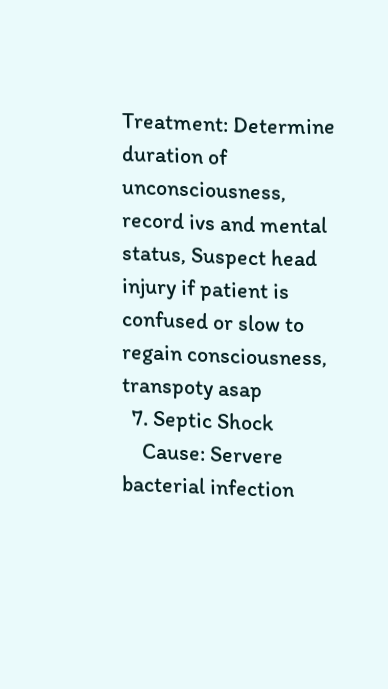Treatment: Determine duration of unconsciousness, record ivs and mental status, Suspect head injury if patient is confused or slow to regain consciousness, transpoty asap
  7. Septic Shock
    Cause: Servere bacterial infection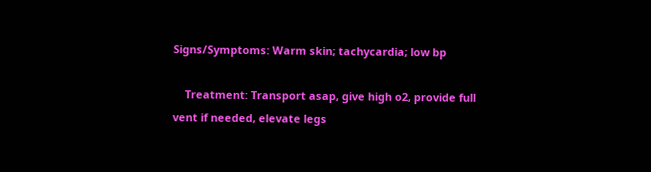Signs/Symptoms: Warm skin; tachycardia; low bp

    Treatment: Transport asap, give high o2, provide full vent if needed, elevate legs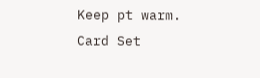Keep pt warm.
Card Set